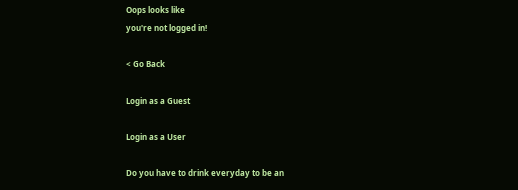Oops looks like
you're not logged in!

< Go Back

Login as a Guest

Login as a User

Do you have to drink everyday to be an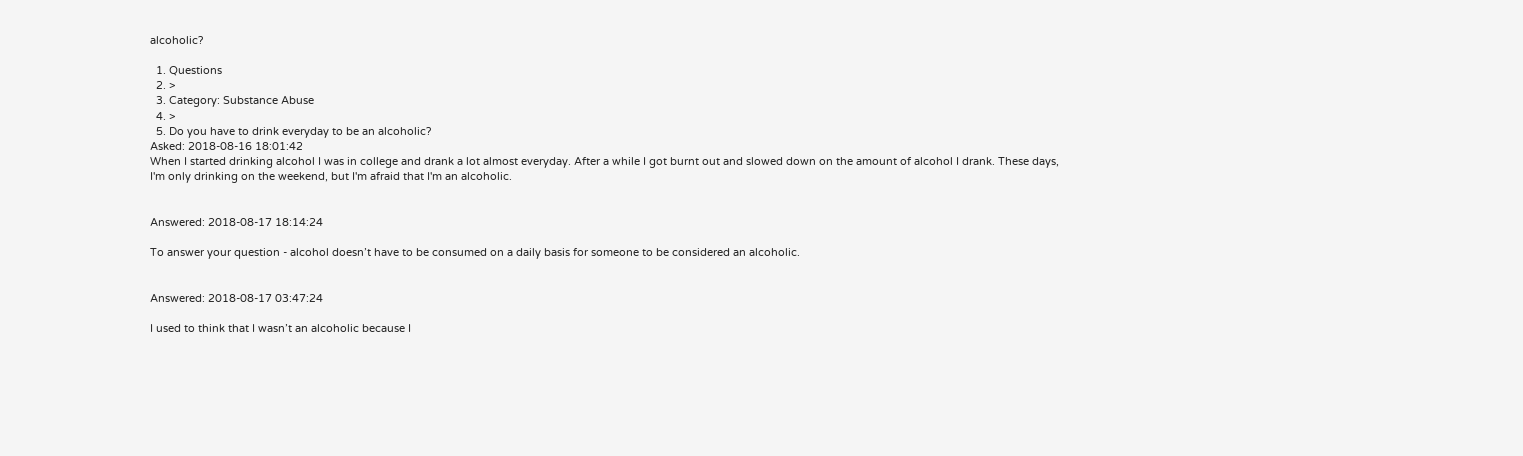alcoholic?

  1. Questions
  2. >
  3. Category: Substance Abuse
  4. >
  5. Do you have to drink everyday to be an alcoholic?
Asked: 2018-08-16 18:01:42
When I started drinking alcohol I was in college and drank a lot almost everyday. After a while I got burnt out and slowed down on the amount of alcohol I drank. These days, I'm only drinking on the weekend, but I'm afraid that I'm an alcoholic.


Answered: 2018-08-17 18:14:24

To answer your question - alcohol doesn’t have to be consumed on a daily basis for someone to be considered an alcoholic.


Answered: 2018-08-17 03:47:24

I used to think that I wasn’t an alcoholic because I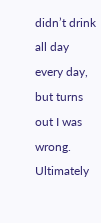didn’t drink all day every day, but turns out I was wrong. Ultimately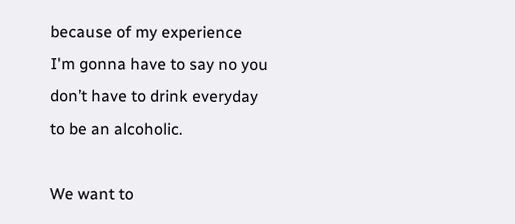because of my experience I'm gonna have to say no you don’t have to drink everyday to be an alcoholic.

We want to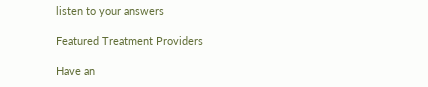listen to your answers

Featured Treatment Providers

Have an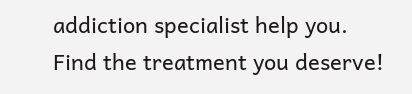addiction specialist help you.
Find the treatment you deserve!